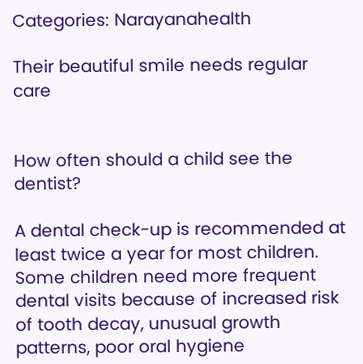Categories: Narayanahealth

Their beautiful smile needs regular care


How often should a child see the dentist?

A dental check-up is recommended at least twice a year for most children. Some children need more frequent dental visits because of increased risk of tooth decay, unusual growth patterns, poor oral hygiene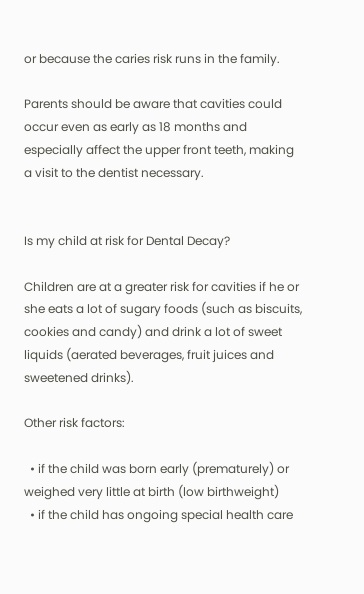or because the caries risk runs in the family.

Parents should be aware that cavities could occur even as early as 18 months and especially affect the upper front teeth, making a visit to the dentist necessary.


Is my child at risk for Dental Decay?

Children are at a greater risk for cavities if he or she eats a lot of sugary foods (such as biscuits, cookies and candy) and drink a lot of sweet liquids (aerated beverages, fruit juices and sweetened drinks).

Other risk factors:

  • if the child was born early (prematurely) or weighed very little at birth (low birthweight)
  • if the child has ongoing special health care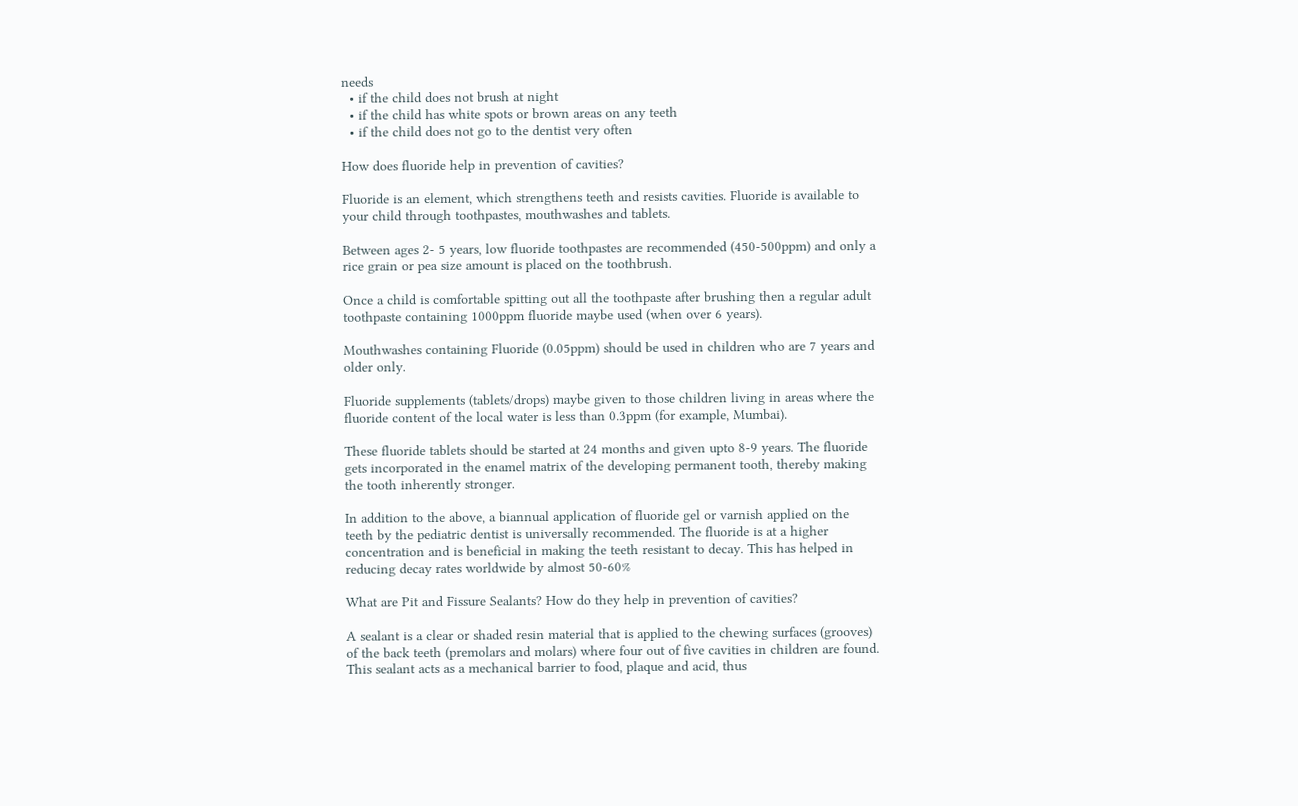needs
  • if the child does not brush at night
  • if the child has white spots or brown areas on any teeth
  • if the child does not go to the dentist very often

How does fluoride help in prevention of cavities?

Fluoride is an element, which strengthens teeth and resists cavities. Fluoride is available to your child through toothpastes, mouthwashes and tablets.

Between ages 2- 5 years, low fluoride toothpastes are recommended (450-500ppm) and only a rice grain or pea size amount is placed on the toothbrush.

Once a child is comfortable spitting out all the toothpaste after brushing then a regular adult toothpaste containing 1000ppm fluoride maybe used (when over 6 years).

Mouthwashes containing Fluoride (0.05ppm) should be used in children who are 7 years and older only.

Fluoride supplements (tablets/drops) maybe given to those children living in areas where the fluoride content of the local water is less than 0.3ppm (for example, Mumbai).

These fluoride tablets should be started at 24 months and given upto 8-9 years. The fluoride gets incorporated in the enamel matrix of the developing permanent tooth, thereby making the tooth inherently stronger.

In addition to the above, a biannual application of fluoride gel or varnish applied on the teeth by the pediatric dentist is universally recommended. The fluoride is at a higher concentration and is beneficial in making the teeth resistant to decay. This has helped in reducing decay rates worldwide by almost 50-60%

What are Pit and Fissure Sealants? How do they help in prevention of cavities?

A sealant is a clear or shaded resin material that is applied to the chewing surfaces (grooves) of the back teeth (premolars and molars) where four out of five cavities in children are found. This sealant acts as a mechanical barrier to food, plaque and acid, thus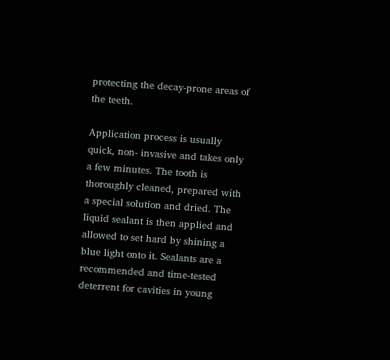protecting the decay-prone areas of the teeth.

Application process is usually quick, non- invasive and takes only a few minutes. The tooth is thoroughly cleaned, prepared with a special solution and dried. The liquid sealant is then applied and allowed to set hard by shining a blue light onto it. Sealants are a recommended and time-tested deterrent for cavities in young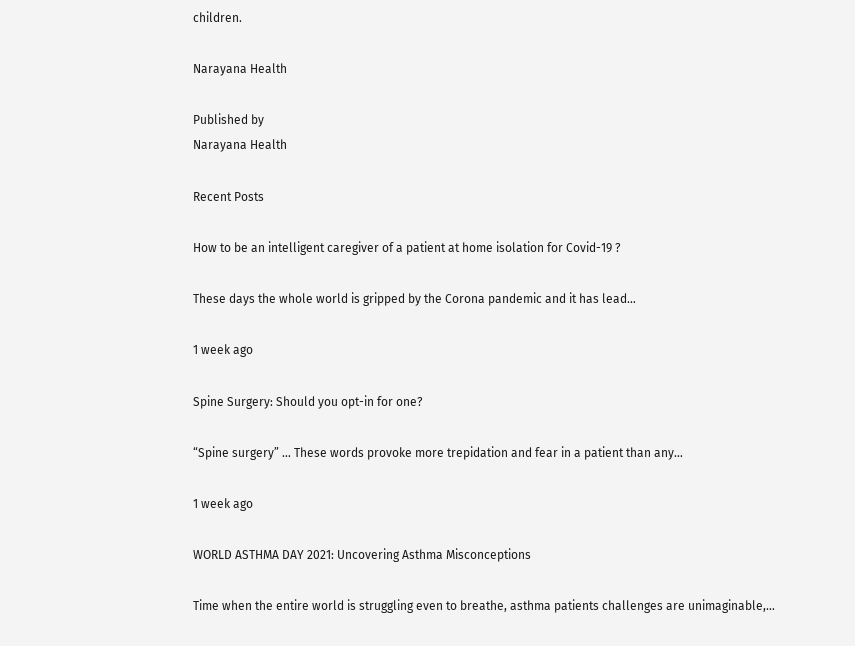children.

Narayana Health

Published by
Narayana Health

Recent Posts

How to be an intelligent caregiver of a patient at home isolation for Covid-19 ?

These days the whole world is gripped by the Corona pandemic and it has lead…

1 week ago

Spine Surgery: Should you opt-in for one?

“Spine surgery” … These words provoke more trepidation and fear in a patient than any…

1 week ago

WORLD ASTHMA DAY 2021: Uncovering Asthma Misconceptions

Time when the entire world is struggling even to breathe, asthma patients challenges are unimaginable,…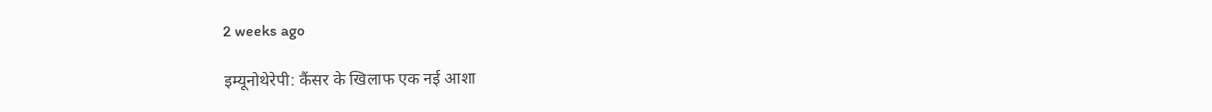2 weeks ago

इम्यूनोथेरेपी: कैंसर के खिलाफ एक नई आशा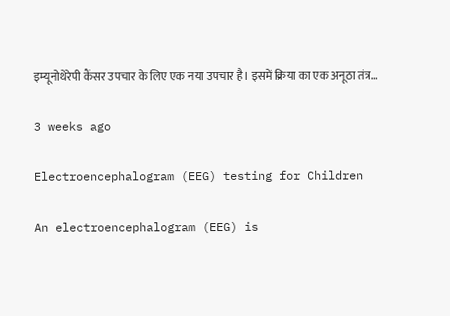इम्यूनोथेरेपी कैंसर उपचार के लिए एक नया उपचार है। इसमें क्रिया का एक अनूठा तंत्र…

3 weeks ago

Electroencephalogram (EEG) testing for Children

An electroencephalogram (EEG) is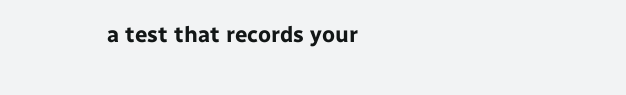a test that records your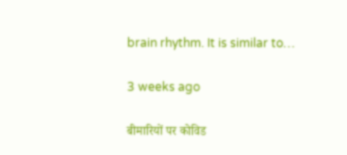brain rhythm. It is similar to…

3 weeks ago

बीमारियों पर कोविड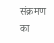संक्रमण का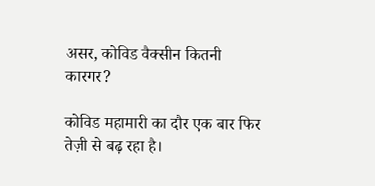असर, कोविड वैक्सीन कितनी कारगर?

कोविड महामारी का दौर एक बार फिर तेज़ी से बढ़ रहा है।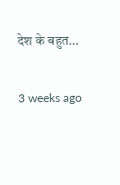देश के बहुत…

3 weeks ago